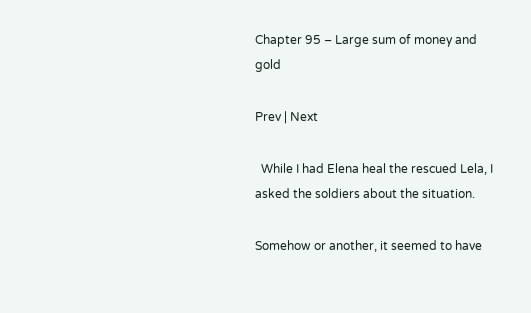Chapter 95 – Large sum of money and gold

Prev | Next

  While I had Elena heal the rescued Lela, I asked the soldiers about the situation.

Somehow or another, it seemed to have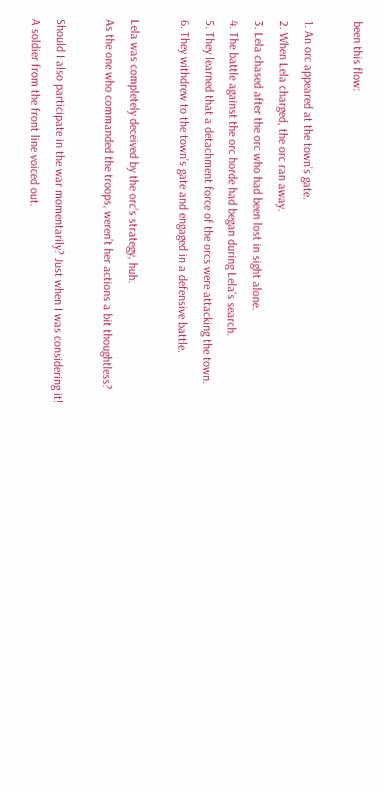been this flow:

1. An orc appeared at the town’s gate.
2. When Lela charged, the orc ran away.
3. Lela chased after the orc who had been lost in sight alone.
4. The battle against the orc horde had began during Lela’s search.
5. They learned that a detachment force of the orcs were attacking the town.
6. They withdrew to the town’s gate and engaged in a defensive battle.

Lela was completely deceived by the orc’s strategy, huh.
As the one who commanded the troops, weren’t her actions a bit thoughtless?

Should I also participate in the war momentarily? Just when I was considering it!
A soldier from the front line voiced out.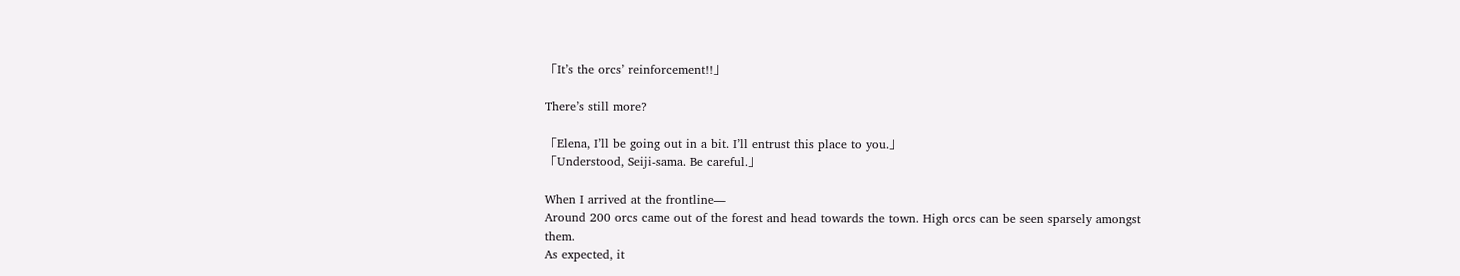「It’s the orcs’ reinforcement!!」

There’s still more?

「Elena, I’ll be going out in a bit. I’ll entrust this place to you.」
「Understood, Seiji-sama. Be careful.」

When I arrived at the frontline―
Around 200 orcs came out of the forest and head towards the town. High orcs can be seen sparsely amongst them.
As expected, it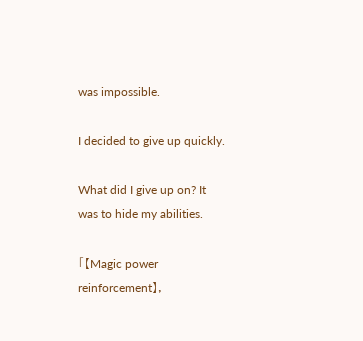was impossible.

I decided to give up quickly.

What did I give up on? It was to hide my abilities.

「【Magic power reinforcement】,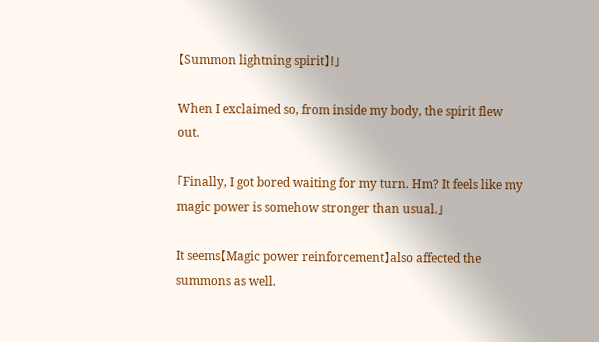【Summon lightning spirit】!」

When I exclaimed so, from inside my body, the spirit flew out.

「Finally, I got bored waiting for my turn. Hm? It feels like my magic power is somehow stronger than usual.」

It seems【Magic power reinforcement】also affected the summons as well.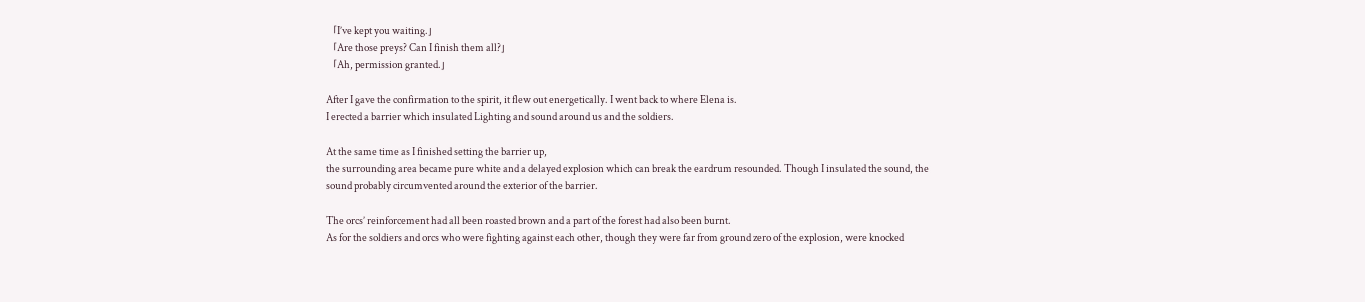「I’ve kept you waiting.」
「Are those preys? Can I finish them all?」
「Ah, permission granted.」

After I gave the confirmation to the spirit, it flew out energetically. I went back to where Elena is.
I erected a barrier which insulated Lighting and sound around us and the soldiers.

At the same time as I finished setting the barrier up,
the surrounding area became pure white and a delayed explosion which can break the eardrum resounded. Though I insulated the sound, the sound probably circumvented around the exterior of the barrier.

The orcs’ reinforcement had all been roasted brown and a part of the forest had also been burnt.
As for the soldiers and orcs who were fighting against each other, though they were far from ground zero of the explosion, were knocked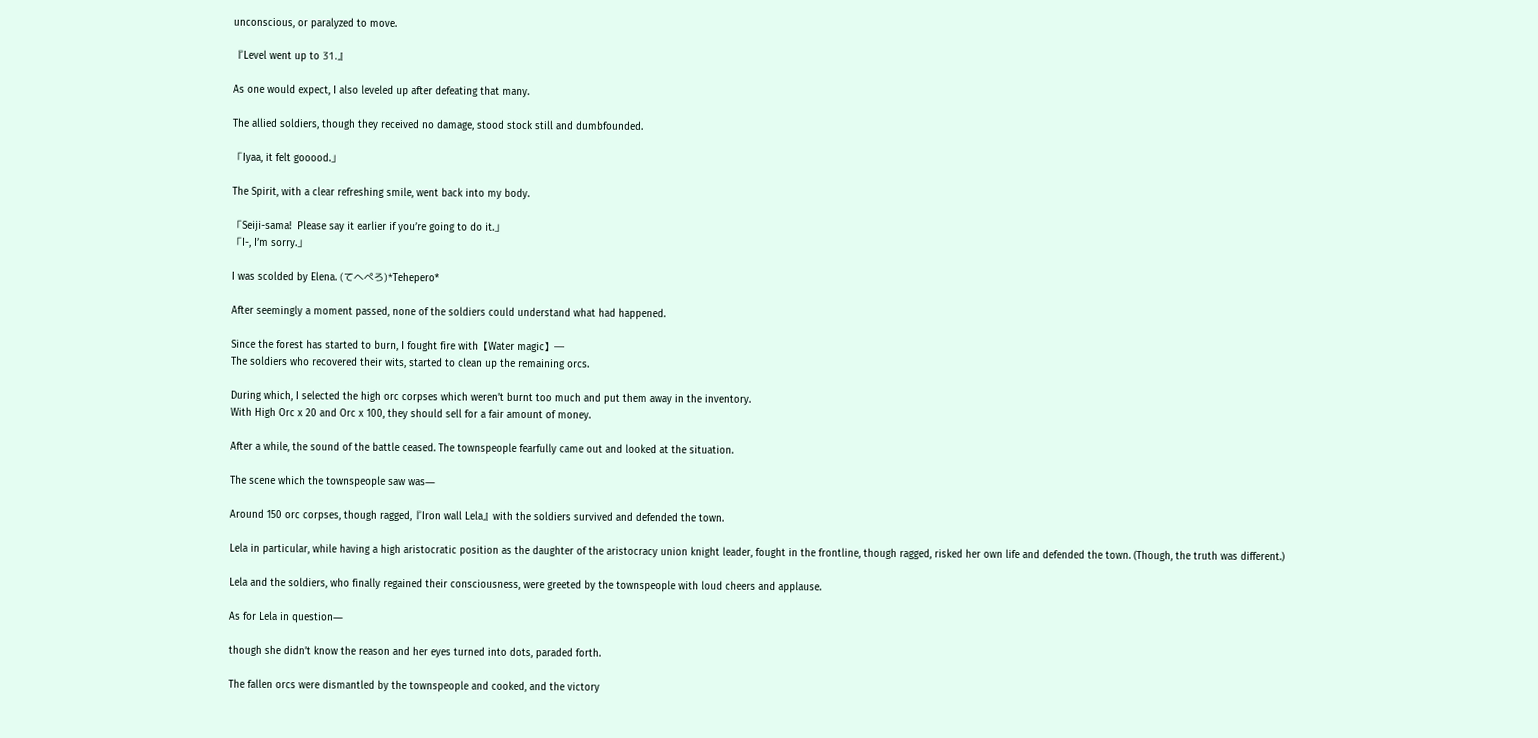unconscious, or paralyzed to move.

『Level went up to 31.』

As one would expect, I also leveled up after defeating that many.

The allied soldiers, though they received no damage, stood stock still and dumbfounded.

「Iyaa, it felt gooood.」

The Spirit, with a clear refreshing smile, went back into my body.

「Seiji-sama!  Please say it earlier if you’re going to do it.」
「I-, I’m sorry.」

I was scolded by Elena. (てへぺろ)*Tehepero*

After seemingly a moment passed, none of the soldiers could understand what had happened.

Since the forest has started to burn, I fought fire with【Water magic】―
The soldiers who recovered their wits, started to clean up the remaining orcs.

During which, I selected the high orc corpses which weren’t burnt too much and put them away in the inventory.
With High Orc x 20 and Orc x 100, they should sell for a fair amount of money.

After a while, the sound of the battle ceased. The townspeople fearfully came out and looked at the situation.

The scene which the townspeople saw was―

Around 150 orc corpses, though ragged,『Iron wall Lela』with the soldiers survived and defended the town.

Lela in particular, while having a high aristocratic position as the daughter of the aristocracy union knight leader, fought in the frontline, though ragged, risked her own life and defended the town. (Though, the truth was different.)

Lela and the soldiers, who finally regained their consciousness, were greeted by the townspeople with loud cheers and applause.

As for Lela in question―

though she didn’t know the reason and her eyes turned into dots, paraded forth.

The fallen orcs were dismantled by the townspeople and cooked, and the victory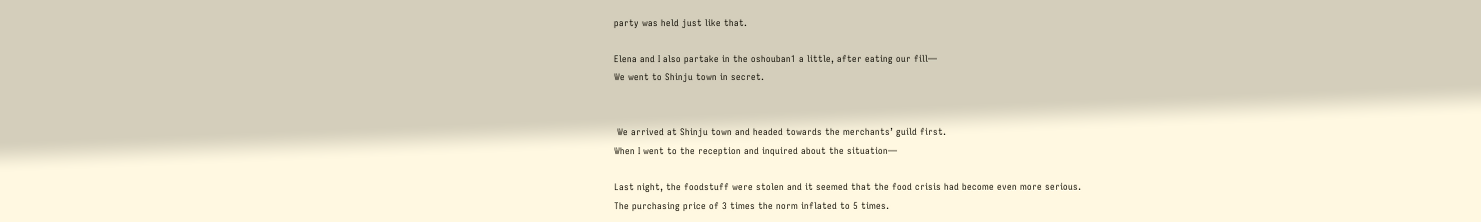party was held just like that.

Elena and I also partake in the oshouban1 a little, after eating our fill―
We went to Shinju town in secret.


 We arrived at Shinju town and headed towards the merchants’ guild first.
When I went to the reception and inquired about the situation―

Last night, the foodstuff were stolen and it seemed that the food crisis had become even more serious.
The purchasing price of 3 times the norm inflated to 5 times.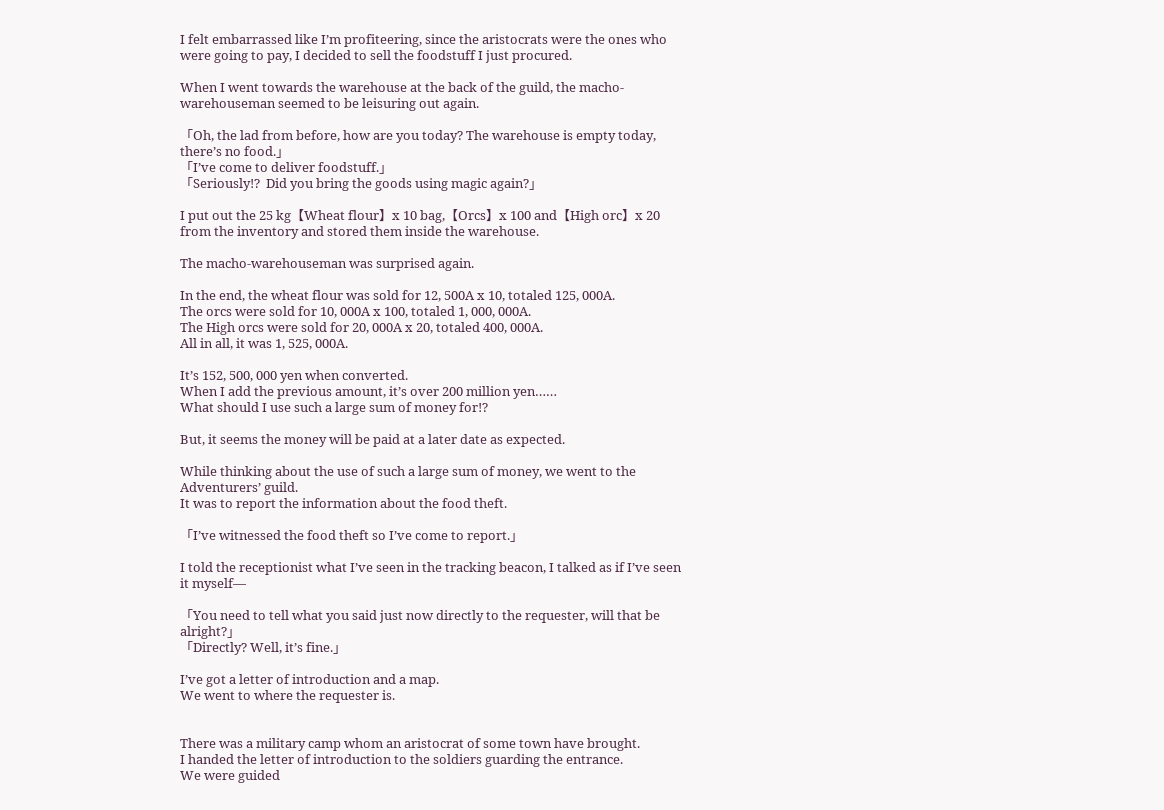I felt embarrassed like I’m profiteering, since the aristocrats were the ones who were going to pay, I decided to sell the foodstuff I just procured.

When I went towards the warehouse at the back of the guild, the macho-warehouseman seemed to be leisuring out again.

「Oh, the lad from before, how are you today? The warehouse is empty today, there’s no food.」
「I’ve come to deliver foodstuff.」
「Seriously!?  Did you bring the goods using magic again?」

I put out the 25 kg【Wheat flour】x 10 bag,【Orcs】x 100 and【High orc】x 20 from the inventory and stored them inside the warehouse.

The macho-warehouseman was surprised again.

In the end, the wheat flour was sold for 12, 500A x 10, totaled 125, 000A.
The orcs were sold for 10, 000A x 100, totaled 1, 000, 000A.
The High orcs were sold for 20, 000A x 20, totaled 400, 000A.
All in all, it was 1, 525, 000A.

It’s 152, 500, 000 yen when converted.
When I add the previous amount, it’s over 200 million yen……
What should I use such a large sum of money for!?

But, it seems the money will be paid at a later date as expected.

While thinking about the use of such a large sum of money, we went to the Adventurers’ guild.
It was to report the information about the food theft.

「I’ve witnessed the food theft so I’ve come to report.」

I told the receptionist what I’ve seen in the tracking beacon, I talked as if I’ve seen it myself―

「You need to tell what you said just now directly to the requester, will that be alright?」
「Directly? Well, it’s fine.」

I’ve got a letter of introduction and a map.
We went to where the requester is.


There was a military camp whom an aristocrat of some town have brought.
I handed the letter of introduction to the soldiers guarding the entrance.
We were guided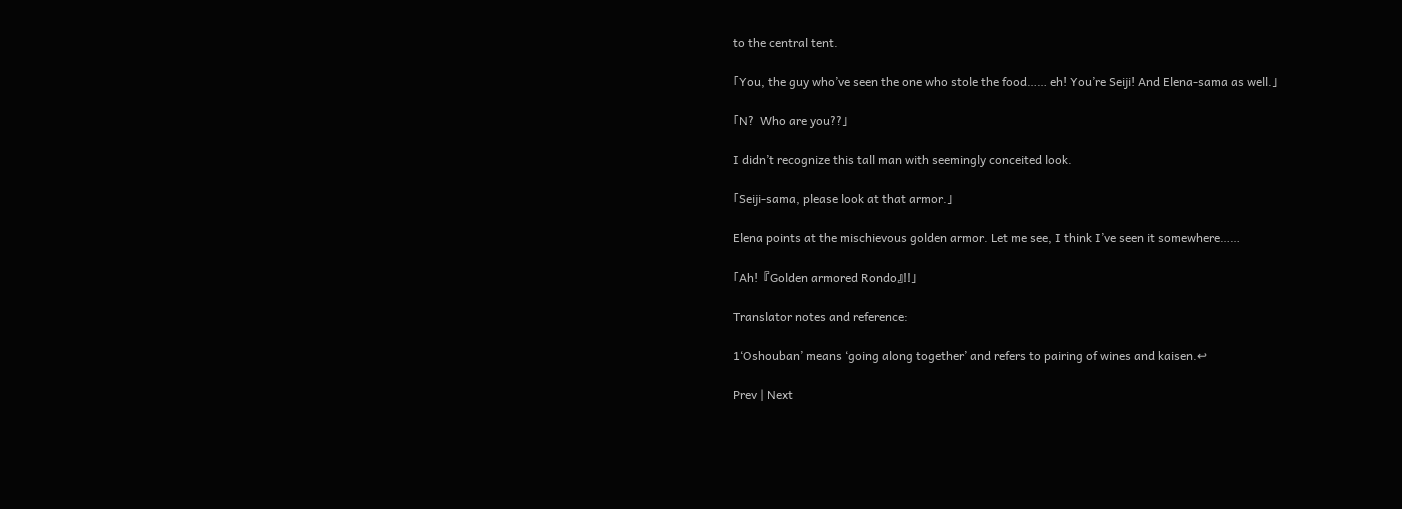to the central tent.

「You, the guy who’ve seen the one who stole the food…… eh! You’re Seiji! And Elena-sama as well.」

「N?  Who are you??」

I didn’t recognize this tall man with seemingly conceited look.

「Seiji-sama, please look at that armor.」

Elena points at the mischievous golden armor. Let me see, I think I’ve seen it somewhere……

「Ah!  『Golden armored Rondo』!!」

Translator notes and reference:

1‘Oshouban’ means ‘going along together’ and refers to pairing of wines and kaisen.↩

Prev | Next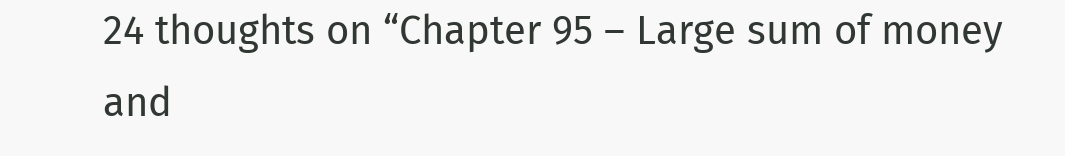24 thoughts on “Chapter 95 – Large sum of money and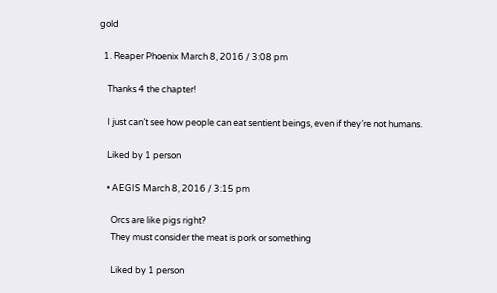gold

  1. Reaper Phoenix March 8, 2016 / 3:08 pm

    Thanks 4 the chapter!

    I just can’t see how people can eat sentient beings, even if they’re not humans.

    Liked by 1 person

    • AEGIS March 8, 2016 / 3:15 pm

      Orcs are like pigs right?
      They must consider the meat is pork or something

      Liked by 1 person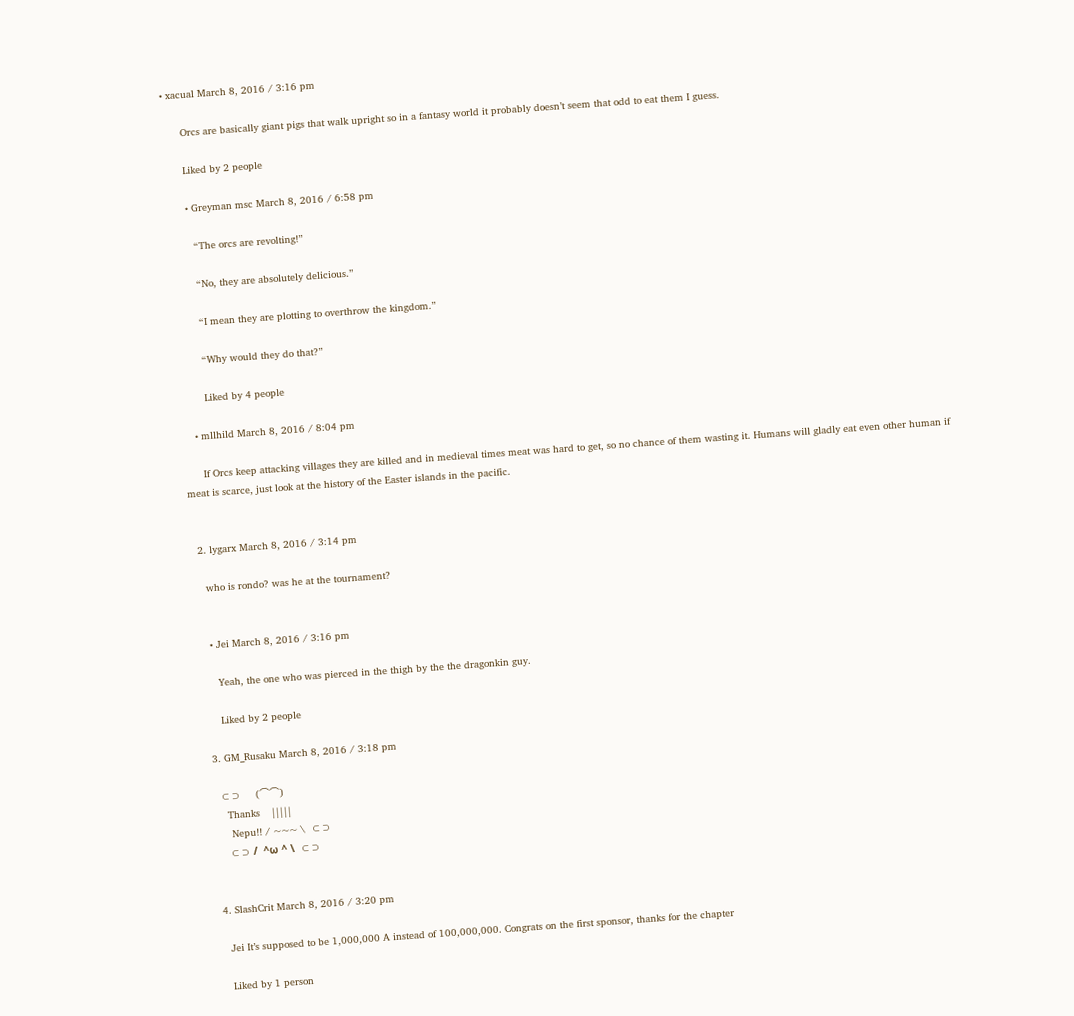• xacual March 8, 2016 / 3:16 pm

      Orcs are basically giant pigs that walk upright so in a fantasy world it probably doesn’t seem that odd to eat them I guess.

      Liked by 2 people

      • Greyman msc March 8, 2016 / 6:58 pm

        “The orcs are revolting!”

        “No, they are absolutely delicious.”

        “I mean they are plotting to overthrow the kingdom.”

        “Why would they do that?”

        Liked by 4 people

    • mllhild March 8, 2016 / 8:04 pm

      If Orcs keep attacking villages they are killed and in medieval times meat was hard to get, so no chance of them wasting it. Humans will gladly eat even other human if meat is scarce, just look at the history of the Easter islands in the pacific.


  2. lygarx March 8, 2016 / 3:14 pm

    who is rondo? was he at the tournament?


    • Jei March 8, 2016 / 3:16 pm

      Yeah, the one who was pierced in the thigh by the the dragonkin guy.

      Liked by 2 people

  3. GM_Rusaku March 8, 2016 / 3:18 pm

    ⊂⊃     (⌒⌒)
      Thanks    |||||
       Nepu!! / ~~~ \  ⊂⊃
      ⊂⊃ /  ^ω ^ \  ⊂⊃


  4. SlashCrit March 8, 2016 / 3:20 pm

    Jei It’s supposed to be 1,000,000 A instead of 100,000,000. Congrats on the first sponsor, thanks for the chapter

    Liked by 1 person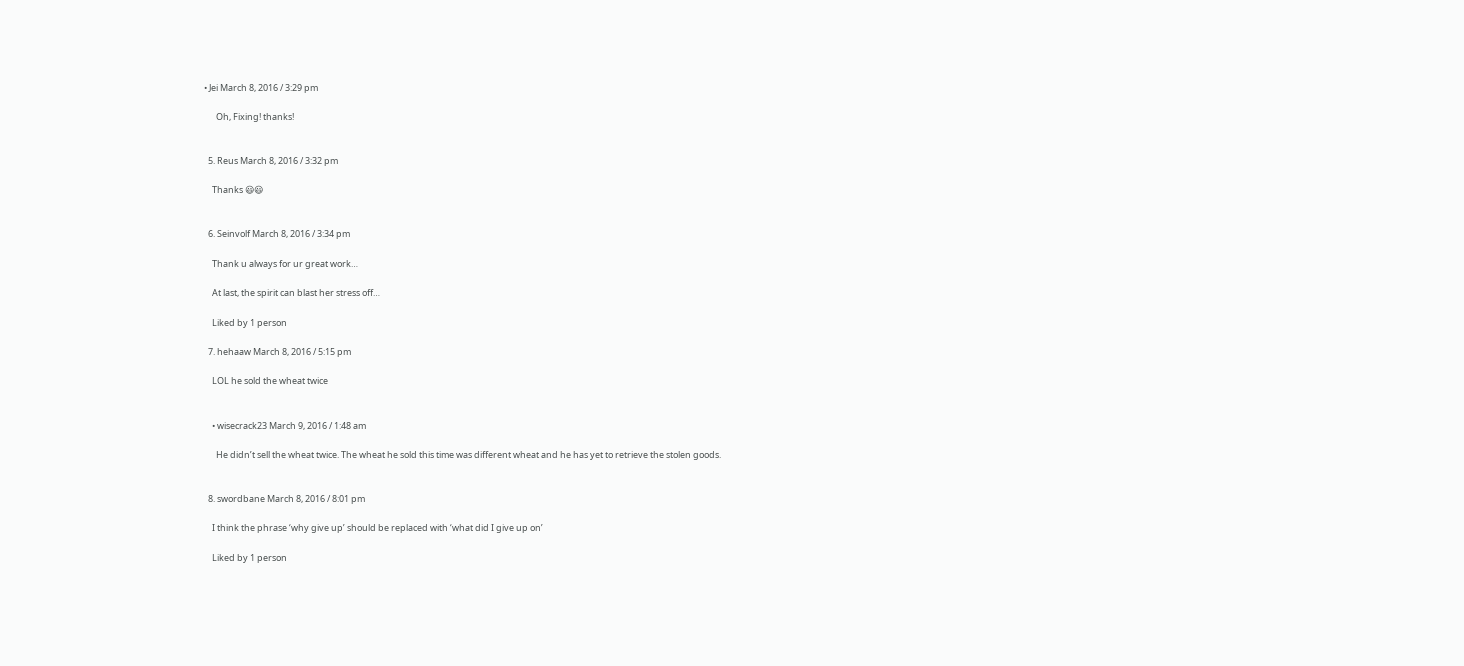• Jei March 8, 2016 / 3:29 pm

      Oh, Fixing! thanks!


  5. Reus March 8, 2016 / 3:32 pm

    Thanks 😃😃


  6. Seinvolf March 8, 2016 / 3:34 pm

    Thank u always for ur great work…

    At last, the spirit can blast her stress off…

    Liked by 1 person

  7. hehaaw March 8, 2016 / 5:15 pm

    LOL he sold the wheat twice


    • wisecrack23 March 9, 2016 / 1:48 am

      He didn’t sell the wheat twice. The wheat he sold this time was different wheat and he has yet to retrieve the stolen goods.


  8. swordbane March 8, 2016 / 8:01 pm

    I think the phrase ‘why give up’ should be replaced with ‘what did I give up on’

    Liked by 1 person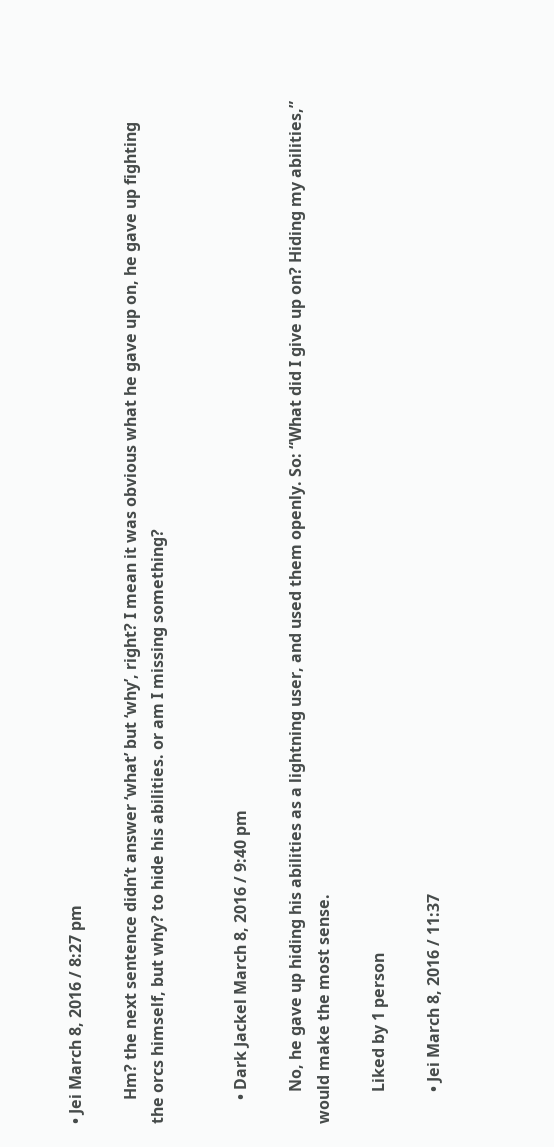• Jei March 8, 2016 / 8:27 pm

      Hm? the next sentence didn’t answer ‘what’ but ‘why’, right? I mean it was obvious what he gave up on, he gave up fighting the orcs himself, but why? to hide his abilities. or am I missing something?


      • Dark Jackel March 8, 2016 / 9:40 pm

        No, he gave up hiding his abilities as a lightning user, and used them openly. So: “What did I give up on? Hiding my abilities,” would make the most sense.

        Liked by 1 person

        • Jei March 8, 2016 / 11:37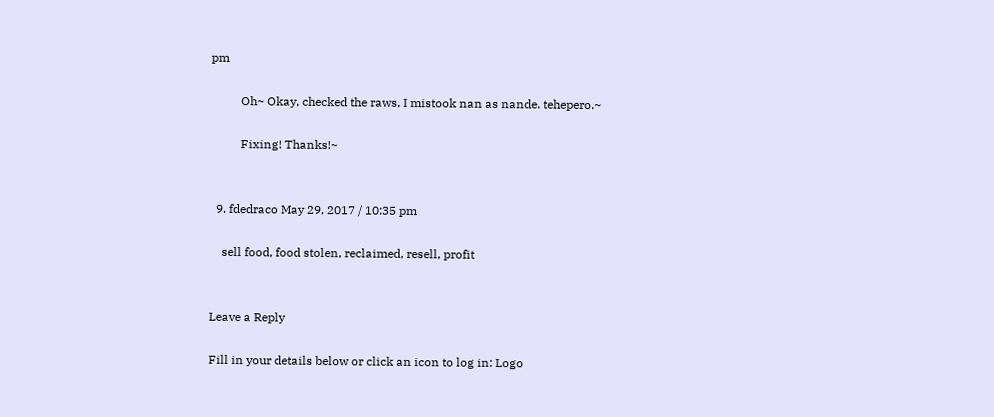pm

          Oh~ Okay, checked the raws, I mistook nan as nande. tehepero.~

          Fixing! Thanks!~


  9. fdedraco May 29, 2017 / 10:35 pm

    sell food, food stolen, reclaimed, resell, profit


Leave a Reply

Fill in your details below or click an icon to log in: Logo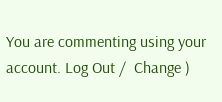You are commenting using your account. Log Out /  Change )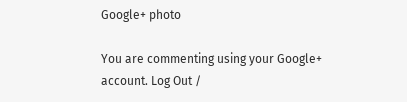Google+ photo

You are commenting using your Google+ account. Log Out /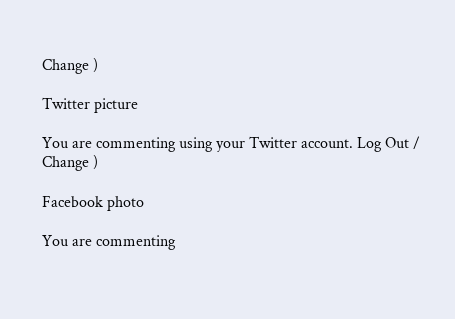Change )

Twitter picture

You are commenting using your Twitter account. Log Out /  Change )

Facebook photo

You are commenting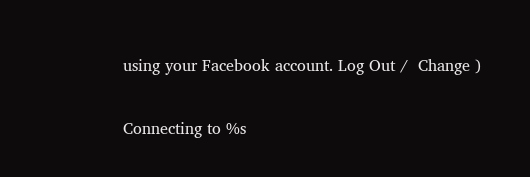using your Facebook account. Log Out /  Change )


Connecting to %s